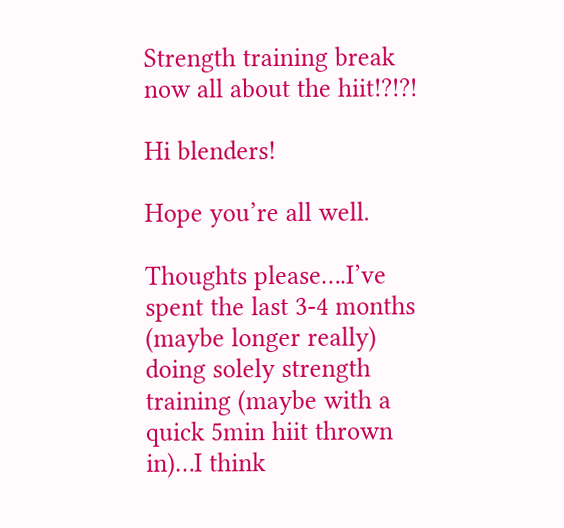Strength training break now all about the hiit!?!?!

Hi blenders!

Hope you’re all well.

Thoughts please….I’ve spent the last 3-4 months (maybe longer really) doing solely strength training (maybe with a quick 5min hiit thrown in)…I think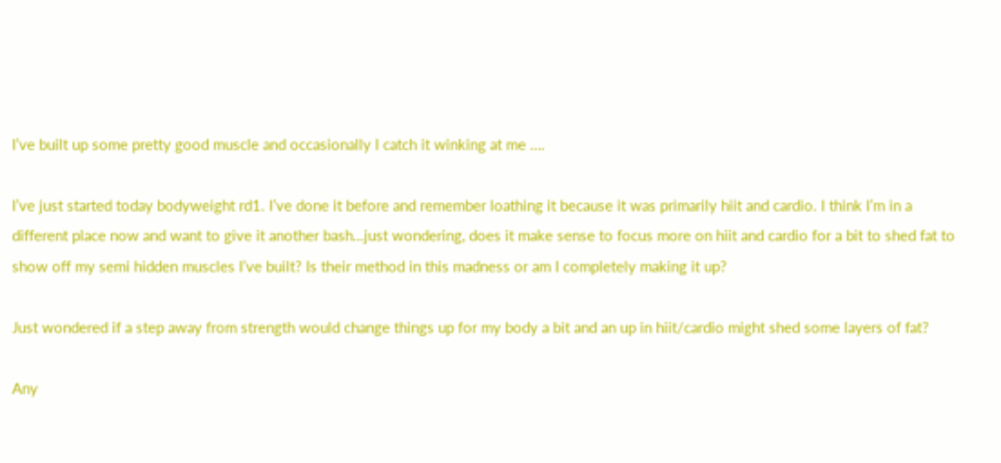I’ve built up some pretty good muscle and occasionally I catch it winking at me ….

I’ve just started today bodyweight rd1. I’ve done it before and remember loathing it because it was primarily hiit and cardio. I think I’m in a different place now and want to give it another bash…just wondering, does it make sense to focus more on hiit and cardio for a bit to shed fat to show off my semi hidden muscles I’ve built? Is their method in this madness or am I completely making it up?

Just wondered if a step away from strength would change things up for my body a bit and an up in hiit/cardio might shed some layers of fat?

Any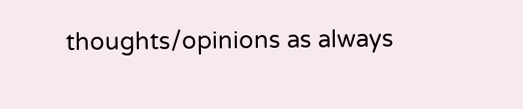thoughts/opinions as always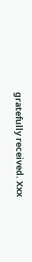gratefully received. Xxx